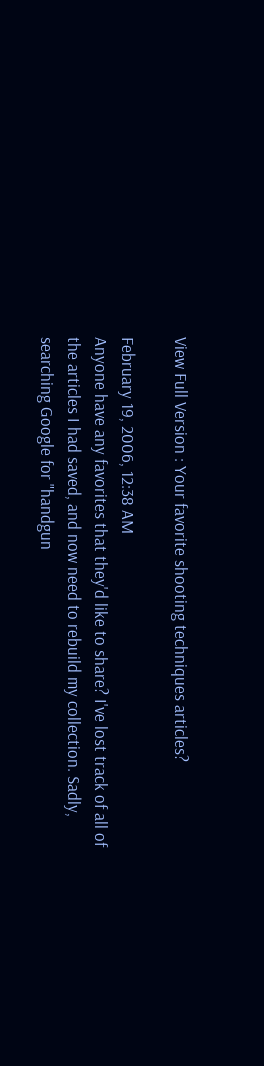View Full Version : Your favorite shooting techniques articles?

February 19, 2006, 12:38 AM
Anyone have any favorites that they'd like to share? I've lost track of all of the articles I had saved, and now need to rebuild my collection. Sadly, searching Google for "handgun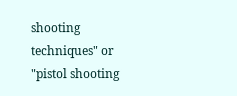shooting techniques" or "pistol shooting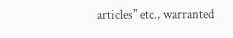articles" etc., warranted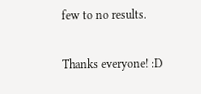few to no results.

Thanks everyone! :D